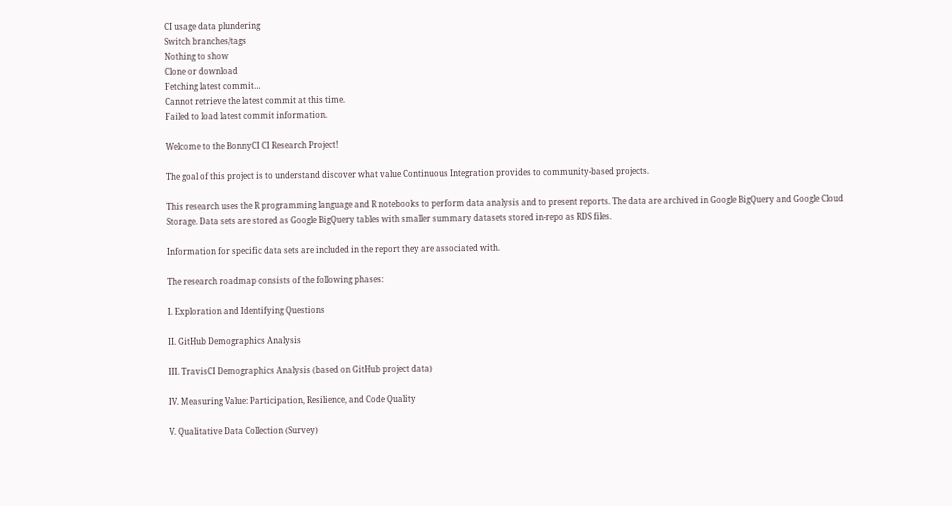CI usage data plundering
Switch branches/tags
Nothing to show
Clone or download
Fetching latest commit…
Cannot retrieve the latest commit at this time.
Failed to load latest commit information.

Welcome to the BonnyCI CI Research Project!

The goal of this project is to understand discover what value Continuous Integration provides to community-based projects.

This research uses the R programming language and R notebooks to perform data analysis and to present reports. The data are archived in Google BigQuery and Google Cloud Storage. Data sets are stored as Google BigQuery tables with smaller summary datasets stored in-repo as RDS files.

Information for specific data sets are included in the report they are associated with.

The research roadmap consists of the following phases:

I. Exploration and Identifying Questions

II. GitHub Demographics Analysis

III. TravisCI Demographics Analysis (based on GitHub project data)

IV. Measuring Value: Participation, Resilience, and Code Quality

V. Qualitative Data Collection (Survey)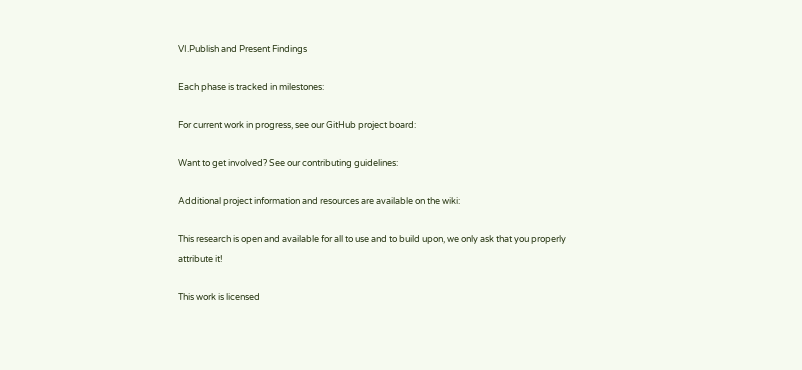VI.Publish and Present Findings

Each phase is tracked in milestones:

For current work in progress, see our GitHub project board:

Want to get involved? See our contributing guidelines:

Additional project information and resources are available on the wiki:

This research is open and available for all to use and to build upon, we only ask that you properly attribute it!

This work is licensed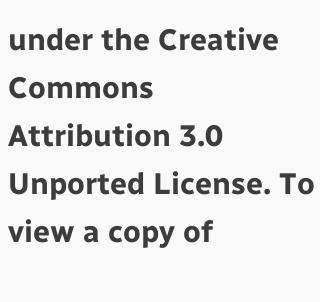under the Creative Commons Attribution 3.0 Unported License. To view a copy of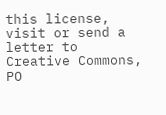this license, visit or send a letter to Creative Commons, PO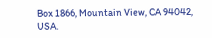Box 1866, Mountain View, CA 94042, USA.